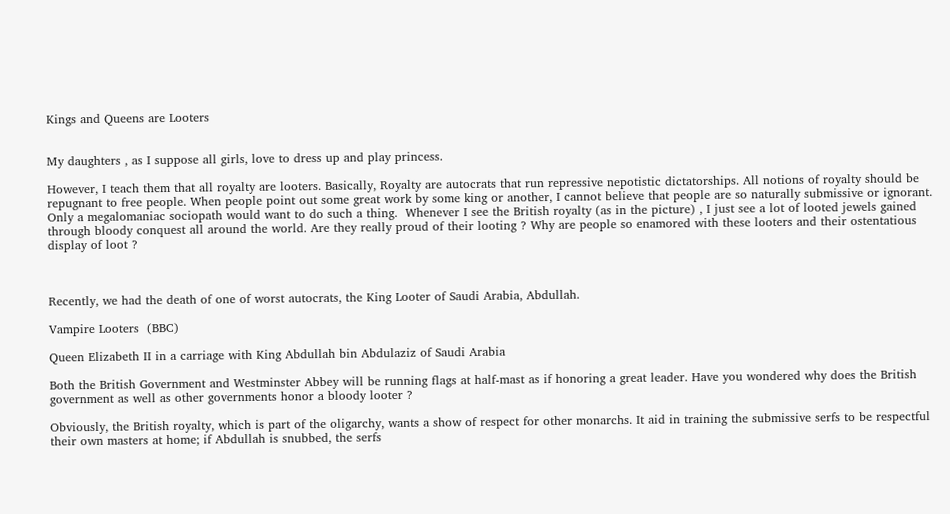Kings and Queens are Looters


My daughters , as I suppose all girls, love to dress up and play princess.

However, I teach them that all royalty are looters. Basically, Royalty are autocrats that run repressive nepotistic dictatorships. All notions of royalty should be repugnant to free people. When people point out some great work by some king or another, I cannot believe that people are so naturally submissive or ignorant.  Only a megalomaniac sociopath would want to do such a thing.  Whenever I see the British royalty (as in the picture) , I just see a lot of looted jewels gained through bloody conquest all around the world. Are they really proud of their looting ? Why are people so enamored with these looters and their ostentatious display of loot ?



Recently, we had the death of one of worst autocrats, the King Looter of Saudi Arabia, Abdullah.

Vampire Looters  (BBC)

Queen Elizabeth II in a carriage with King Abdullah bin Abdulaziz of Saudi Arabia

Both the British Government and Westminster Abbey will be running flags at half-mast as if honoring a great leader. Have you wondered why does the British government as well as other governments honor a bloody looter ?

Obviously, the British royalty, which is part of the oligarchy, wants a show of respect for other monarchs. It aid in training the submissive serfs to be respectful their own masters at home; if Abdullah is snubbed, the serfs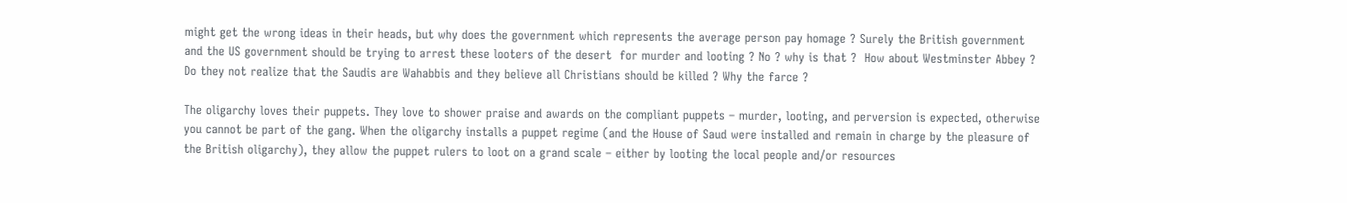might get the wrong ideas in their heads, but why does the government which represents the average person pay homage ? Surely the British government and the US government should be trying to arrest these looters of the desert  for murder and looting ? No ? why is that ?  How about Westminster Abbey ? Do they not realize that the Saudis are Wahabbis and they believe all Christians should be killed ? Why the farce ?

The oligarchy loves their puppets. They love to shower praise and awards on the compliant puppets – murder, looting, and perversion is expected, otherwise you cannot be part of the gang. When the oligarchy installs a puppet regime (and the House of Saud were installed and remain in charge by the pleasure of  the British oligarchy), they allow the puppet rulers to loot on a grand scale – either by looting the local people and/or resources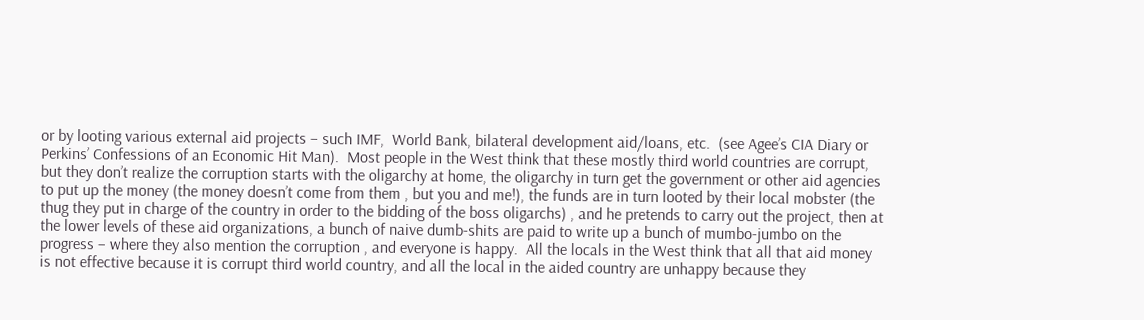or by looting various external aid projects – such IMF,  World Bank, bilateral development aid/loans, etc.  (see Agee’s CIA Diary or Perkins’ Confessions of an Economic Hit Man).  Most people in the West think that these mostly third world countries are corrupt, but they don’t realize the corruption starts with the oligarchy at home, the oligarchy in turn get the government or other aid agencies to put up the money (the money doesn’t come from them , but you and me!), the funds are in turn looted by their local mobster (the thug they put in charge of the country in order to the bidding of the boss oligarchs) , and he pretends to carry out the project, then at the lower levels of these aid organizations, a bunch of naive dumb-shits are paid to write up a bunch of mumbo-jumbo on the progress – where they also mention the corruption , and everyone is happy.  All the locals in the West think that all that aid money is not effective because it is corrupt third world country, and all the local in the aided country are unhappy because they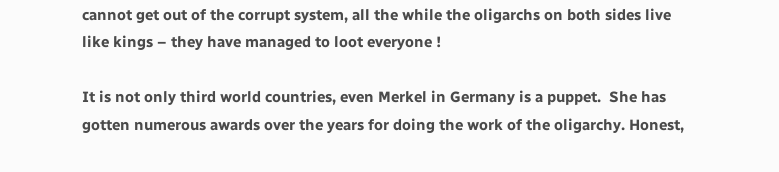cannot get out of the corrupt system, all the while the oligarchs on both sides live like kings – they have managed to loot everyone !

It is not only third world countries, even Merkel in Germany is a puppet.  She has gotten numerous awards over the years for doing the work of the oligarchy. Honest,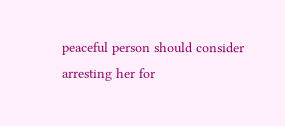peaceful person should consider arresting her for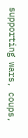supporting wars, coups,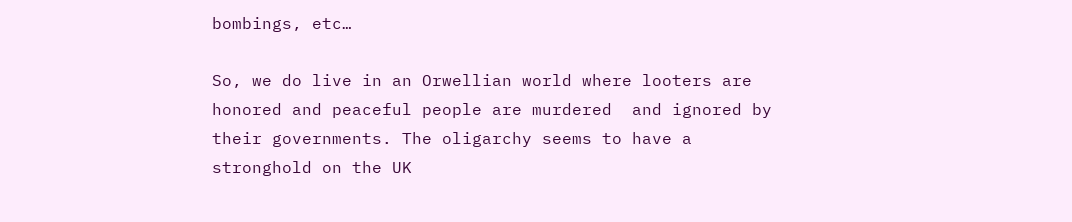bombings, etc…

So, we do live in an Orwellian world where looters are honored and peaceful people are murdered  and ignored by their governments. The oligarchy seems to have a stronghold on the UK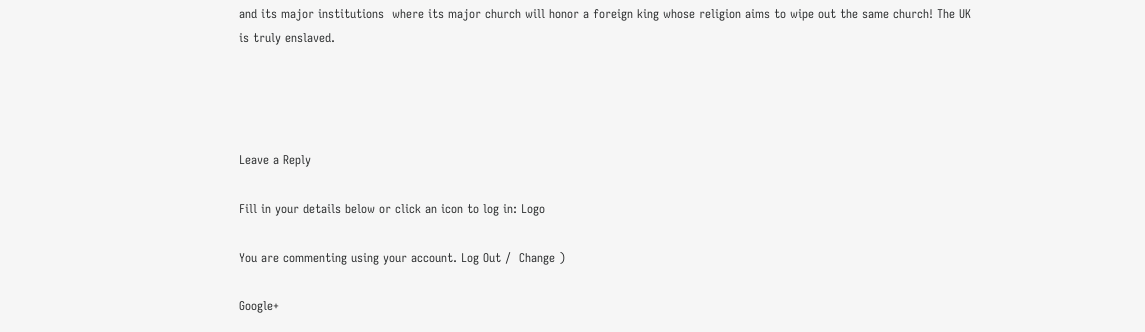and its major institutions  where its major church will honor a foreign king whose religion aims to wipe out the same church! The UK is truly enslaved.




Leave a Reply

Fill in your details below or click an icon to log in: Logo

You are commenting using your account. Log Out /  Change )

Google+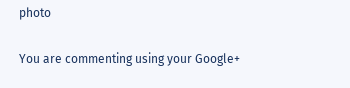photo

You are commenting using your Google+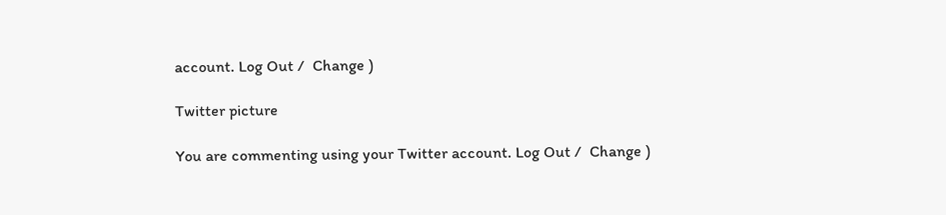account. Log Out /  Change )

Twitter picture

You are commenting using your Twitter account. Log Out /  Change )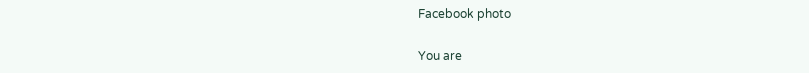Facebook photo

You are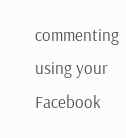commenting using your Facebook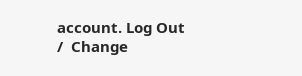account. Log Out /  Change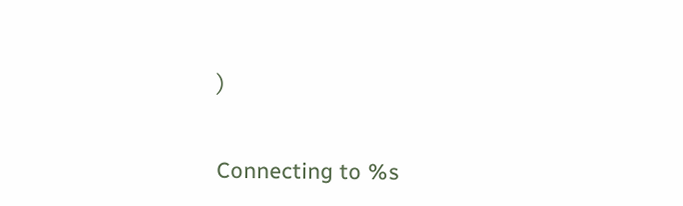)


Connecting to %s